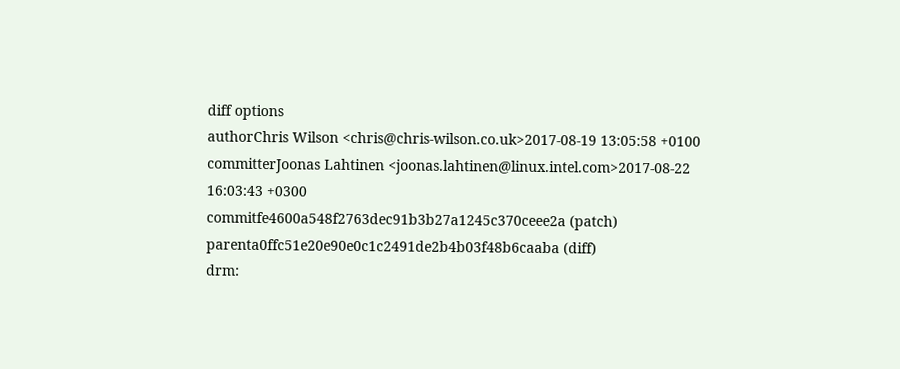diff options
authorChris Wilson <chris@chris-wilson.co.uk>2017-08-19 13:05:58 +0100
committerJoonas Lahtinen <joonas.lahtinen@linux.intel.com>2017-08-22 16:03:43 +0300
commitfe4600a548f2763dec91b3b27a1245c370ceee2a (patch)
parenta0ffc51e20e90e0c1c2491de2b4b03f48b6caaba (diff)
drm: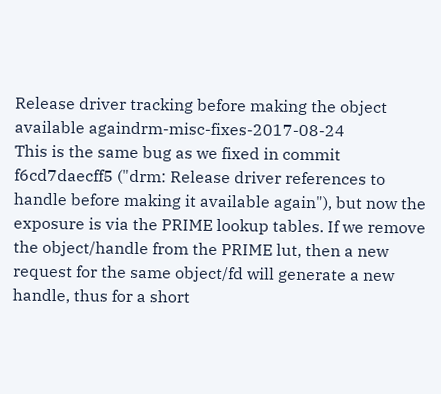Release driver tracking before making the object available againdrm-misc-fixes-2017-08-24
This is the same bug as we fixed in commit f6cd7daecff5 ("drm: Release driver references to handle before making it available again"), but now the exposure is via the PRIME lookup tables. If we remove the object/handle from the PRIME lut, then a new request for the same object/fd will generate a new handle, thus for a short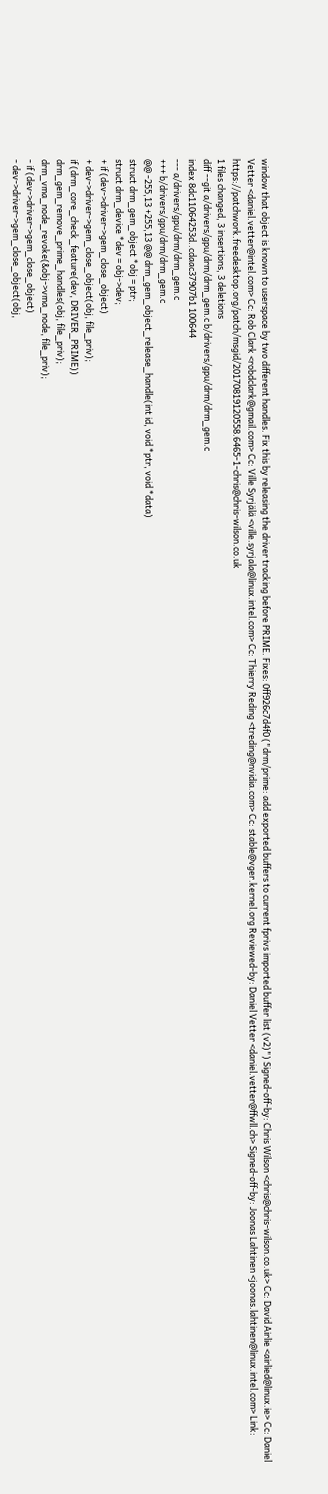window that object is known to userspace by two different handles. Fix this by releasing the driver tracking before PRIME. Fixes: 0ff926c7d4f0 ("drm/prime: add exported buffers to current fprivs imported buffer list (v2)") Signed-off-by: Chris Wilson <chris@chris-wilson.co.uk> Cc: David Airlie <airlied@linux.ie> Cc: Daniel Vetter <daniel.vetter@intel.com> Cc: Rob Clark <robdclark@gmail.com> Cc: Ville Syrjälä <ville.syrjala@linux.intel.com> Cc: Thierry Reding <treding@nvidia.com> Cc: stable@vger.kernel.org Reviewed-by: Daniel Vetter <daniel.vetter@ffwll.ch> Signed-off-by: Joonas Lahtinen <joonas.lahtinen@linux.intel.com> Link: https://patchwork.freedesktop.org/patch/msgid/20170819120558.6465-1-chris@chris-wilson.co.uk
1 files changed, 3 insertions, 3 deletions
diff --git a/drivers/gpu/drm/drm_gem.c b/drivers/gpu/drm/drm_gem.c
index 8dc11064253d..cdaac37907b1 100644
--- a/drivers/gpu/drm/drm_gem.c
+++ b/drivers/gpu/drm/drm_gem.c
@@ -255,13 +255,13 @@ drm_gem_object_release_handle(int id, void *ptr, void *data)
struct drm_gem_object *obj = ptr;
struct drm_device *dev = obj->dev;
+ if (dev->driver->gem_close_object)
+ dev->driver->gem_close_object(obj, file_priv);
if (drm_core_check_feature(dev, DRIVER_PRIME))
drm_gem_remove_prime_handles(obj, file_priv);
drm_vma_node_revoke(&obj->vma_node, file_priv);
- if (dev->driver->gem_close_object)
- dev->driver->gem_close_object(obj,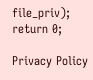file_priv);
return 0;

Privacy Policy